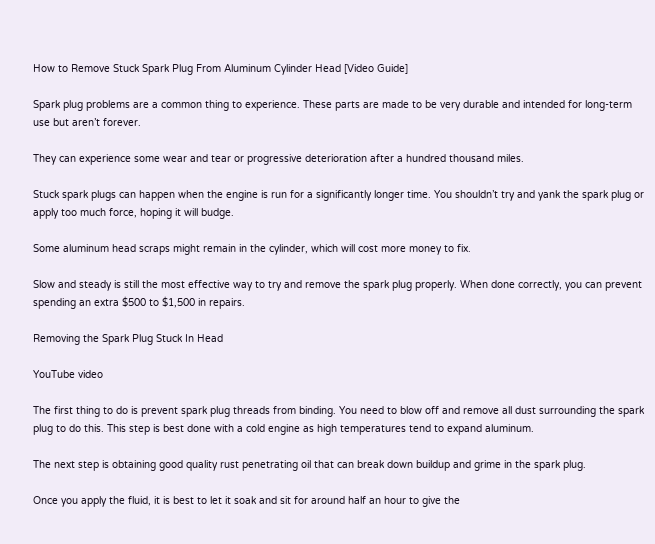How to Remove Stuck Spark Plug From Aluminum Cylinder Head [Video Guide]

Spark plug problems are a common thing to experience. These parts are made to be very durable and intended for long-term use but aren’t forever.

They can experience some wear and tear or progressive deterioration after a hundred thousand miles.

Stuck spark plugs can happen when the engine is run for a significantly longer time. You shouldn’t try and yank the spark plug or apply too much force, hoping it will budge.

Some aluminum head scraps might remain in the cylinder, which will cost more money to fix.

Slow and steady is still the most effective way to try and remove the spark plug properly. When done correctly, you can prevent spending an extra $500 to $1,500 in repairs.

Removing the Spark Plug Stuck In Head

YouTube video

The first thing to do is prevent spark plug threads from binding. You need to blow off and remove all dust surrounding the spark plug to do this. This step is best done with a cold engine as high temperatures tend to expand aluminum.

The next step is obtaining good quality rust penetrating oil that can break down buildup and grime in the spark plug.

Once you apply the fluid, it is best to let it soak and sit for around half an hour to give the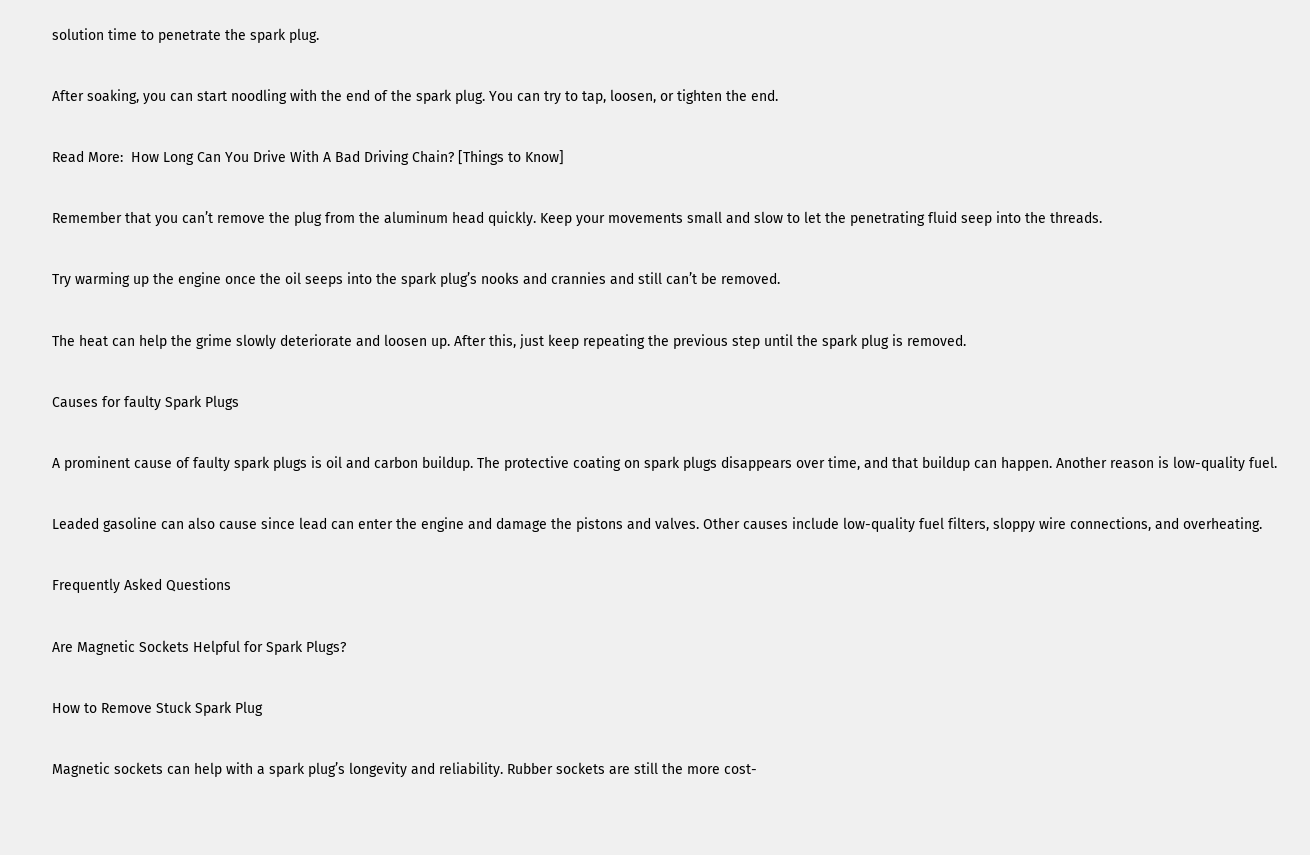solution time to penetrate the spark plug.

After soaking, you can start noodling with the end of the spark plug. You can try to tap, loosen, or tighten the end.

Read More:  How Long Can You Drive With A Bad Driving Chain? [Things to Know]

Remember that you can’t remove the plug from the aluminum head quickly. Keep your movements small and slow to let the penetrating fluid seep into the threads.

Try warming up the engine once the oil seeps into the spark plug’s nooks and crannies and still can’t be removed.

The heat can help the grime slowly deteriorate and loosen up. After this, just keep repeating the previous step until the spark plug is removed.

Causes for faulty Spark Plugs

A prominent cause of faulty spark plugs is oil and carbon buildup. The protective coating on spark plugs disappears over time, and that buildup can happen. Another reason is low-quality fuel.

Leaded gasoline can also cause since lead can enter the engine and damage the pistons and valves. Other causes include low-quality fuel filters, sloppy wire connections, and overheating.

Frequently Asked Questions

Are Magnetic Sockets Helpful for Spark Plugs?

How to Remove Stuck Spark Plug

Magnetic sockets can help with a spark plug’s longevity and reliability. Rubber sockets are still the more cost-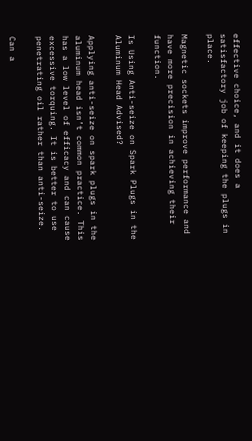effective choice, and it does a satisfactory job of keeping the plugs in place.

Magnetic sockets improve performance and have more precision in achieving their function.

Is Using Anti-seize on Spark Plugs in the Aluminum Head Advised?

Applying anti-seize on spark plugs in the aluminum head isn’t common practice. This has a low level of efficacy and can cause excessive torquing. It is better to use penetrating oil rather than anti-seize.

Can a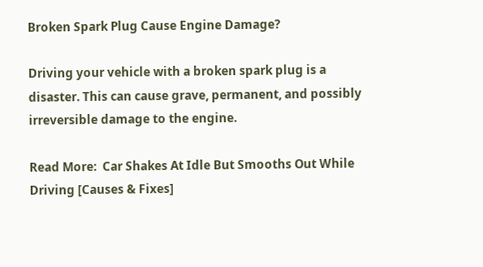Broken Spark Plug Cause Engine Damage?

Driving your vehicle with a broken spark plug is a disaster. This can cause grave, permanent, and possibly irreversible damage to the engine.

Read More:  Car Shakes At Idle But Smooths Out While Driving [Causes & Fixes]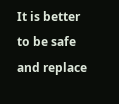It is better to be safe and replace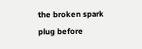the broken spark plug before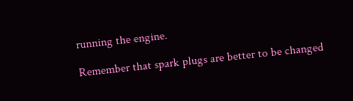running the engine.

Remember that spark plugs are better to be changed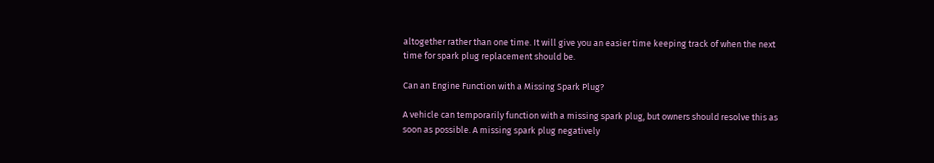altogether rather than one time. It will give you an easier time keeping track of when the next time for spark plug replacement should be.

Can an Engine Function with a Missing Spark Plug?

A vehicle can temporarily function with a missing spark plug, but owners should resolve this as soon as possible. A missing spark plug negatively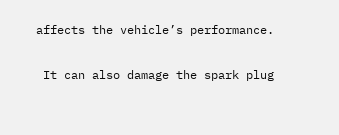affects the vehicle’s performance.

 It can also damage the spark plug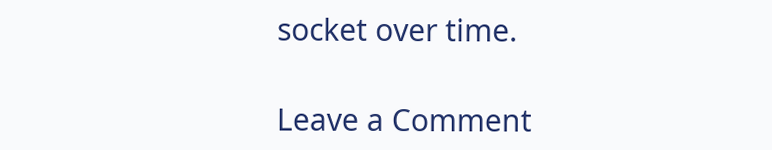socket over time.

Leave a Comment